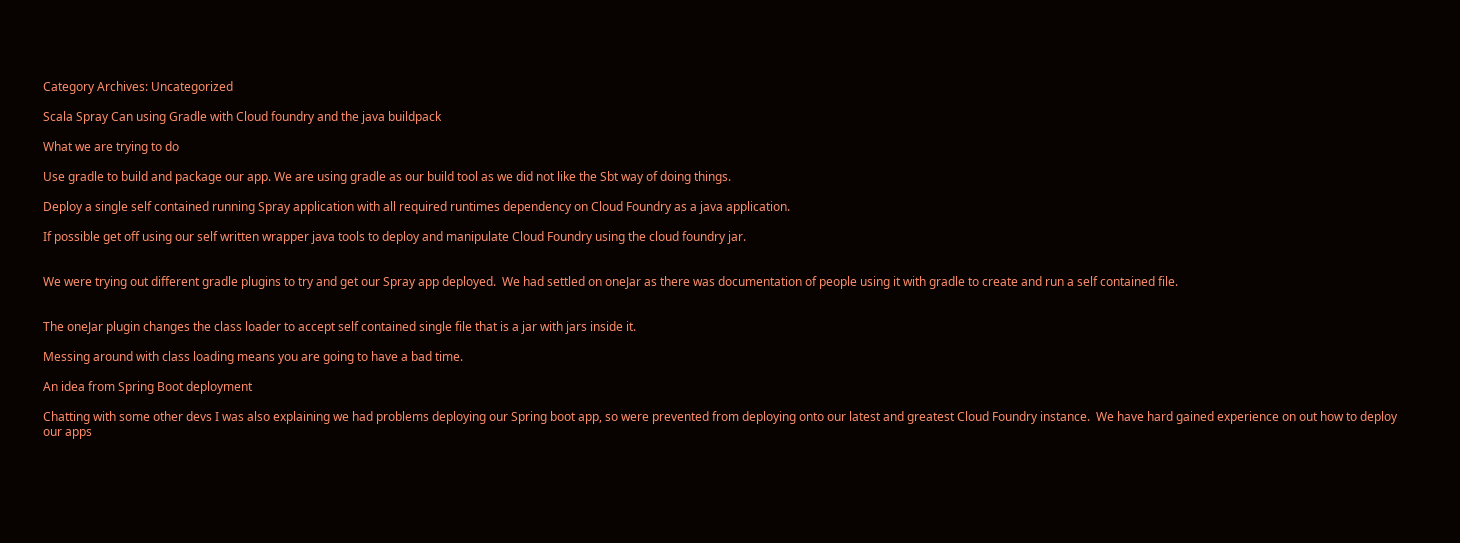Category Archives: Uncategorized

Scala Spray Can using Gradle with Cloud foundry and the java buildpack

What we are trying to do

Use gradle to build and package our app. We are using gradle as our build tool as we did not like the Sbt way of doing things.

Deploy a single self contained running Spray application with all required runtimes dependency on Cloud Foundry as a java application.

If possible get off using our self written wrapper java tools to deploy and manipulate Cloud Foundry using the cloud foundry jar.


We were trying out different gradle plugins to try and get our Spray app deployed.  We had settled on oneJar as there was documentation of people using it with gradle to create and run a self contained file.


The oneJar plugin changes the class loader to accept self contained single file that is a jar with jars inside it.

Messing around with class loading means you are going to have a bad time.

An idea from Spring Boot deployment

Chatting with some other devs I was also explaining we had problems deploying our Spring boot app, so were prevented from deploying onto our latest and greatest Cloud Foundry instance.  We have hard gained experience on out how to deploy our apps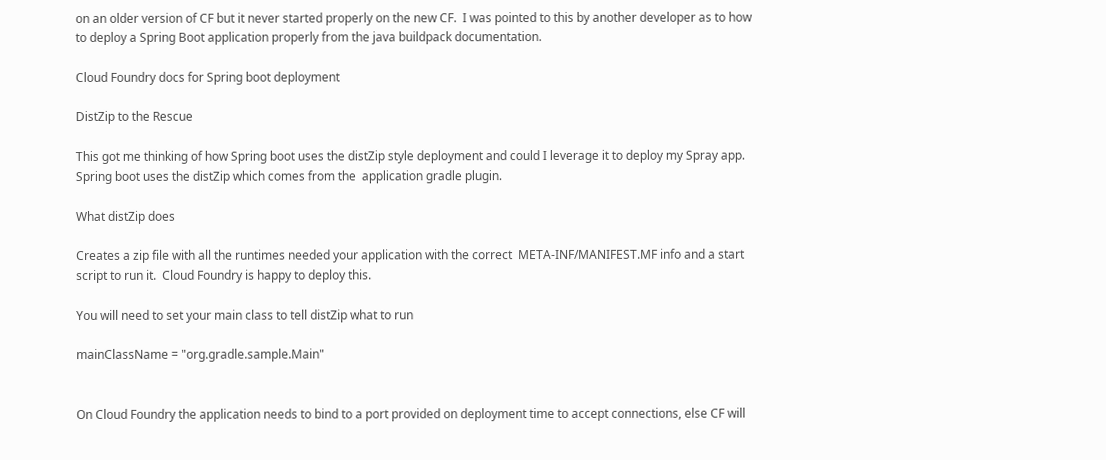on an older version of CF but it never started properly on the new CF.  I was pointed to this by another developer as to how to deploy a Spring Boot application properly from the java buildpack documentation.

Cloud Foundry docs for Spring boot deployment

DistZip to the Rescue

This got me thinking of how Spring boot uses the distZip style deployment and could I leverage it to deploy my Spray app. Spring boot uses the distZip which comes from the  application gradle plugin.

What distZip does

Creates a zip file with all the runtimes needed your application with the correct  META-INF/MANIFEST.MF info and a start script to run it.  Cloud Foundry is happy to deploy this.

You will need to set your main class to tell distZip what to run

mainClassName = "org.gradle.sample.Main"


On Cloud Foundry the application needs to bind to a port provided on deployment time to accept connections, else CF will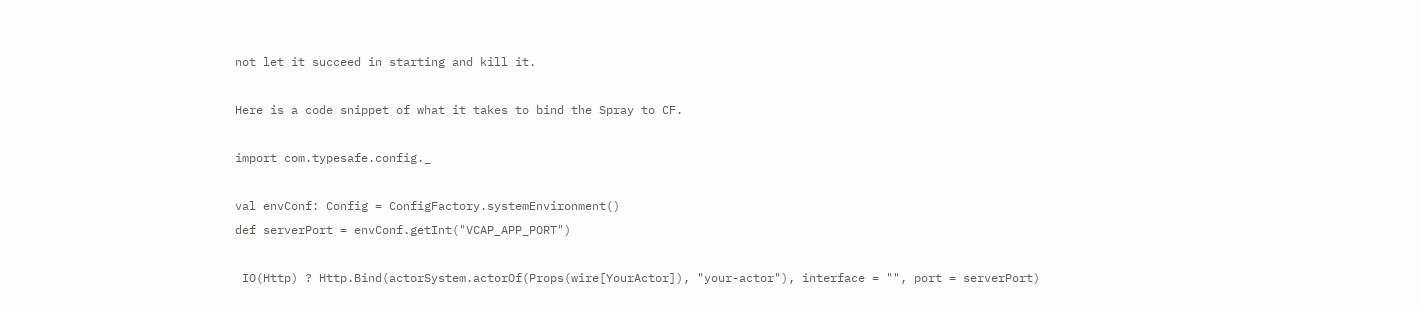not let it succeed in starting and kill it.

Here is a code snippet of what it takes to bind the Spray to CF.

import com.typesafe.config._

val envConf: Config = ConfigFactory.systemEnvironment()
def serverPort = envConf.getInt("VCAP_APP_PORT")

 IO(Http) ? Http.Bind(actorSystem.actorOf(Props(wire[YourActor]), "your-actor"), interface = "", port = serverPort)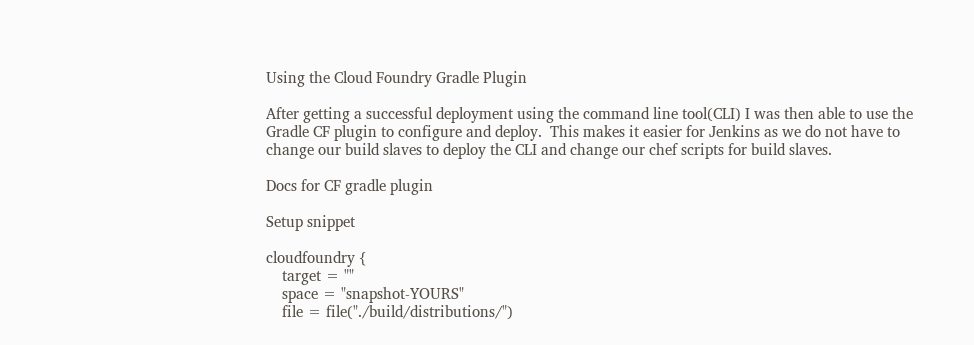Using the Cloud Foundry Gradle Plugin

After getting a successful deployment using the command line tool(CLI) I was then able to use the Gradle CF plugin to configure and deploy.  This makes it easier for Jenkins as we do not have to change our build slaves to deploy the CLI and change our chef scripts for build slaves.

Docs for CF gradle plugin

Setup snippet

cloudfoundry {
    target = ""
    space = "snapshot-YOURS"
    file = file("./build/distributions/")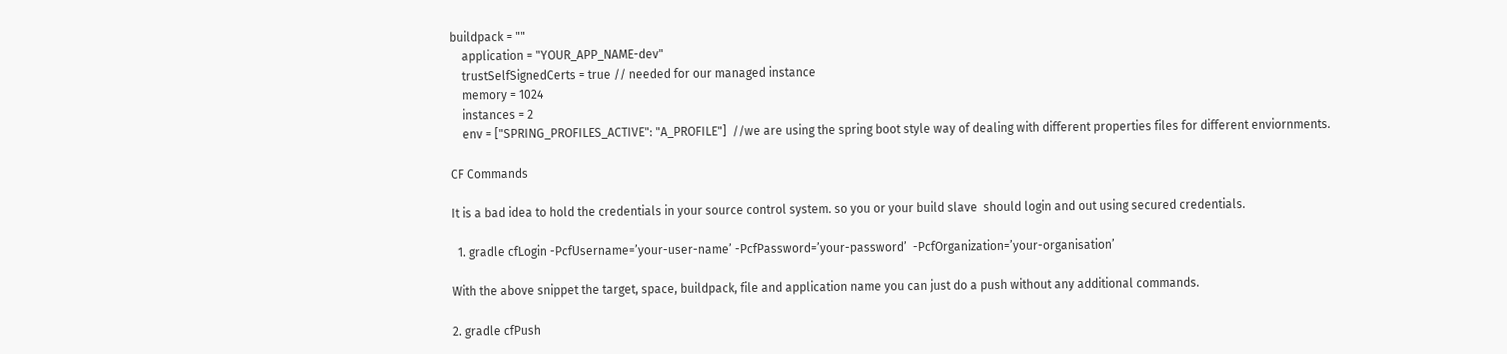buildpack = ""
    application = "YOUR_APP_NAME-dev"
    trustSelfSignedCerts = true // needed for our managed instance
    memory = 1024
    instances = 2
    env = ["SPRING_PROFILES_ACTIVE": "A_PROFILE"]  //we are using the spring boot style way of dealing with different properties files for different enviornments.

CF Commands

It is a bad idea to hold the credentials in your source control system. so you or your build slave  should login and out using secured credentials.

  1. gradle cfLogin -PcfUsername=’your-user-name’ -PcfPassword=’your-password’  -PcfOrganization=’your-organisation’

With the above snippet the target, space, buildpack, file and application name you can just do a push without any additional commands.

2. gradle cfPush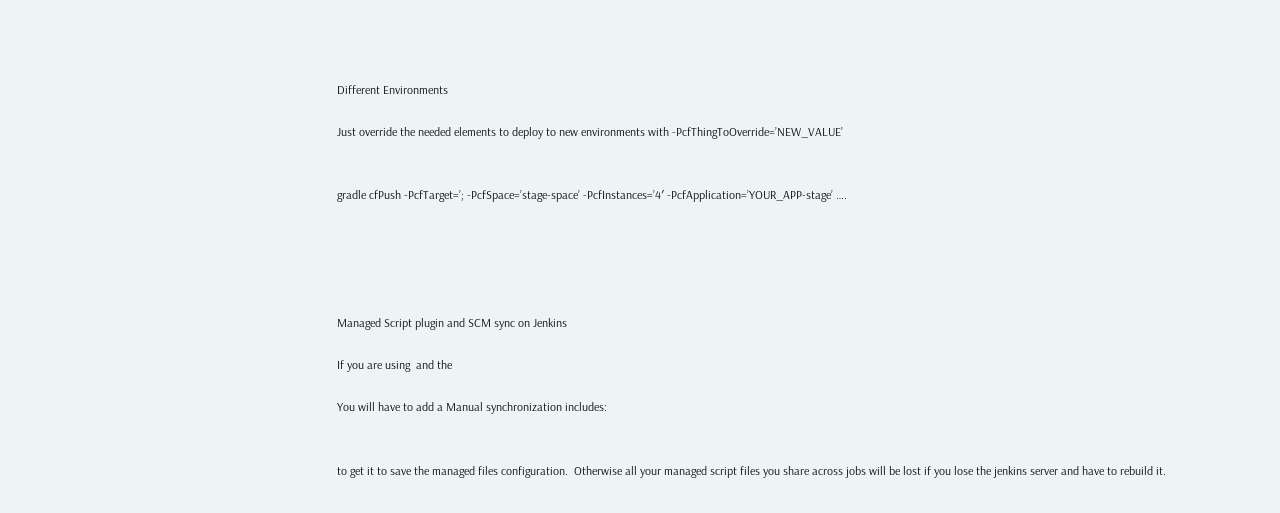Different Environments

Just override the needed elements to deploy to new environments with -PcfThingToOverride=’NEW_VALUE’


gradle cfPush -PcfTarget=’; -PcfSpace=’stage-space’ -PcfInstances=’4′ -PcfApplication=’YOUR_APP-stage’ ….





Managed Script plugin and SCM sync on Jenkins

If you are using  and the

You will have to add a Manual synchronization includes:


to get it to save the managed files configuration.  Otherwise all your managed script files you share across jobs will be lost if you lose the jenkins server and have to rebuild it.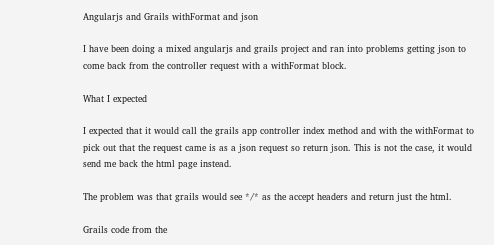Angularjs and Grails withFormat and json

I have been doing a mixed angularjs and grails project and ran into problems getting json to come back from the controller request with a withFormat block.

What I expected

I expected that it would call the grails app controller index method and with the withFormat to pick out that the request came is as a json request so return json. This is not the case, it would send me back the html page instead.

The problem was that grails would see */* as the accept headers and return just the html.

Grails code from the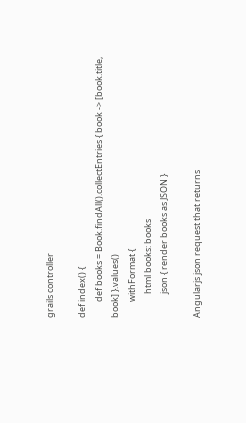grails controller

def index() {
        def books = Book.findAll().collectEntries { book -> [book.title, book] }.values()
        withFormat {
            html books: books
            json { render books as JSON }

Angularjs json request that returns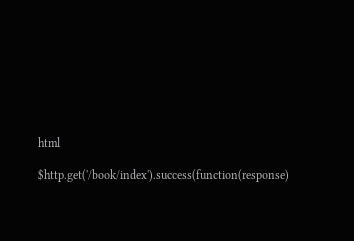html

$http.get('/book/index').success(function(response)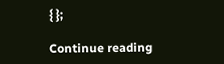{ };

Continue reading